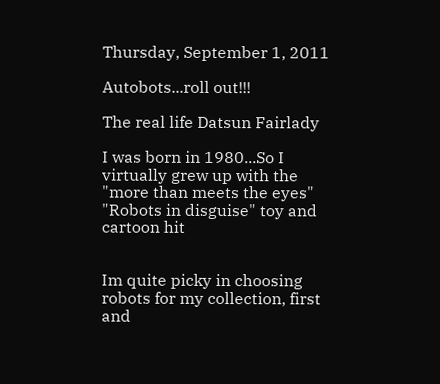Thursday, September 1, 2011

Autobots...roll out!!!

The real life Datsun Fairlady

I was born in 1980...So I virtually grew up with the "more than meets the eyes" "Robots in disguise" toy and cartoon hit


Im quite picky in choosing robots for my collection, first and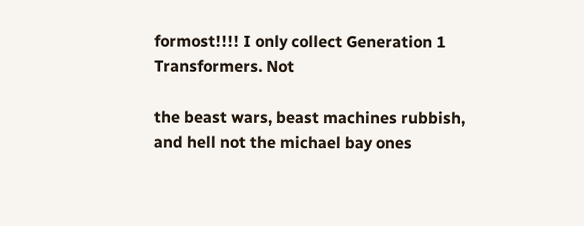formost!!!! I only collect Generation 1 Transformers. Not

the beast wars, beast machines rubbish, and hell not the michael bay ones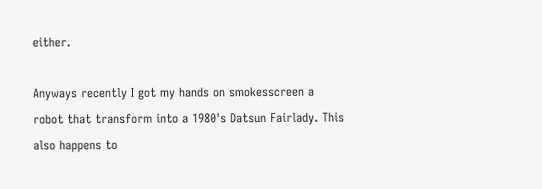either.

Anyways recently I got my hands on smokesscreen a robot that transform into a 1980's Datsun Fairlady. This also happens to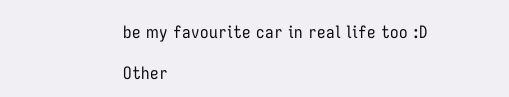be my favourite car in real life too :D

Other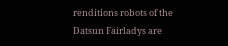renditions robots of the Datsun Fairladys are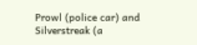Prowl (police car) and Silverstreak (a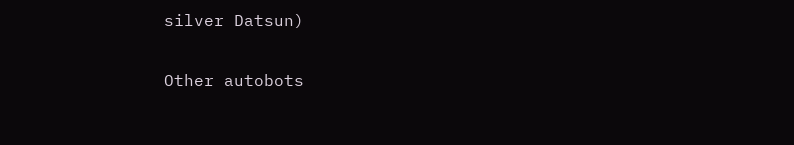silver Datsun)

Other autobots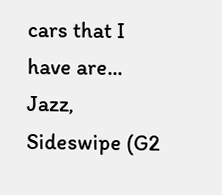cars that I have are... Jazz, Sideswipe (G2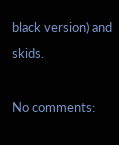black version) and skids.

No comments: